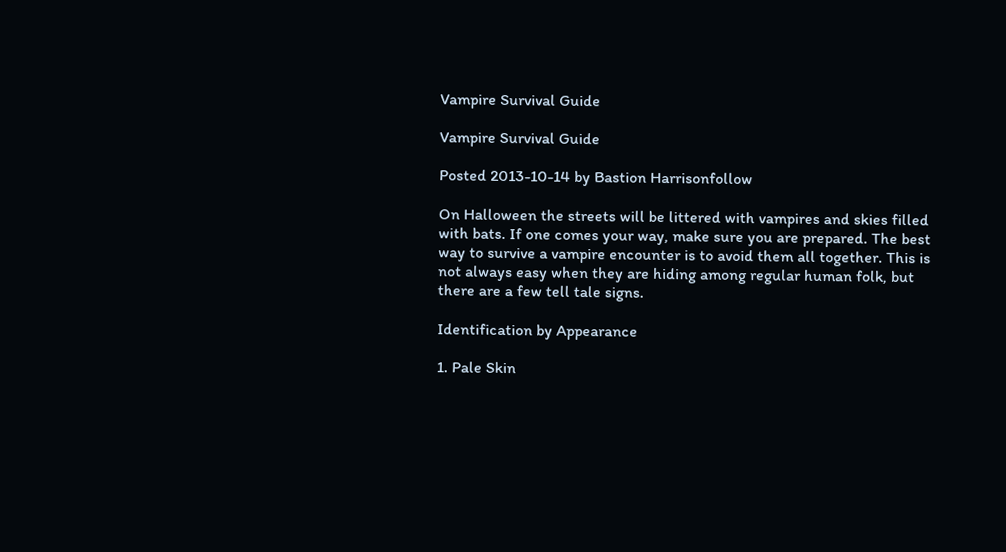Vampire Survival Guide

Vampire Survival Guide

Posted 2013-10-14 by Bastion Harrisonfollow

On Halloween the streets will be littered with vampires and skies filled with bats. If one comes your way, make sure you are prepared. The best way to survive a vampire encounter is to avoid them all together. This is not always easy when they are hiding among regular human folk, but there are a few tell tale signs.

Identification by Appearance

1. Pale Skin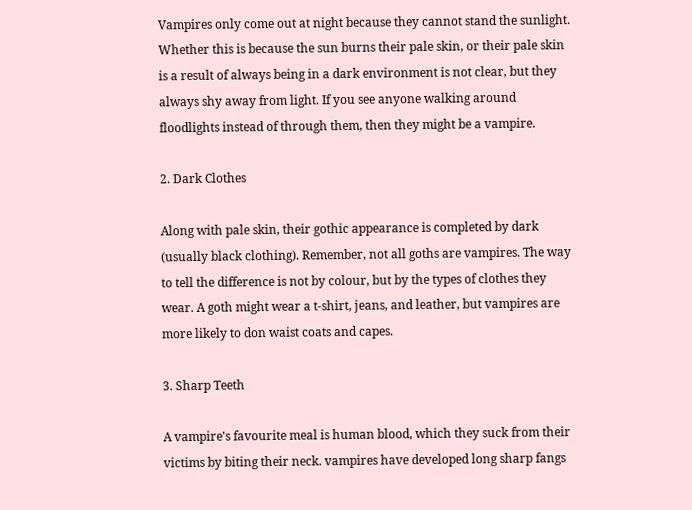Vampires only come out at night because they cannot stand the sunlight. Whether this is because the sun burns their pale skin, or their pale skin is a result of always being in a dark environment is not clear, but they always shy away from light. If you see anyone walking around floodlights instead of through them, then they might be a vampire.

2. Dark Clothes

Along with pale skin, their gothic appearance is completed by dark (usually black clothing). Remember, not all goths are vampires. The way to tell the difference is not by colour, but by the types of clothes they wear. A goth might wear a t-shirt, jeans, and leather, but vampires are more likely to don waist coats and capes.

3. Sharp Teeth

A vampire's favourite meal is human blood, which they suck from their victims by biting their neck. vampires have developed long sharp fangs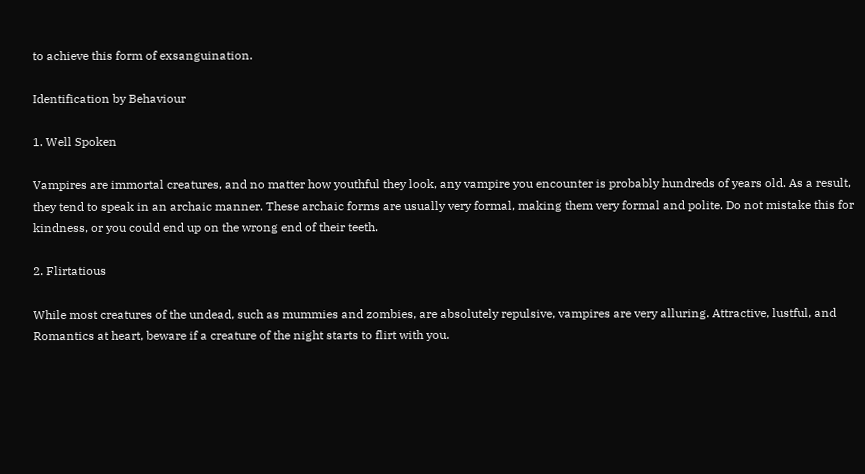to achieve this form of exsanguination.

Identification by Behaviour

1. Well Spoken

Vampires are immortal creatures, and no matter how youthful they look, any vampire you encounter is probably hundreds of years old. As a result, they tend to speak in an archaic manner. These archaic forms are usually very formal, making them very formal and polite. Do not mistake this for kindness, or you could end up on the wrong end of their teeth.

2. Flirtatious

While most creatures of the undead, such as mummies and zombies, are absolutely repulsive, vampires are very alluring. Attractive, lustful, and Romantics at heart, beware if a creature of the night starts to flirt with you.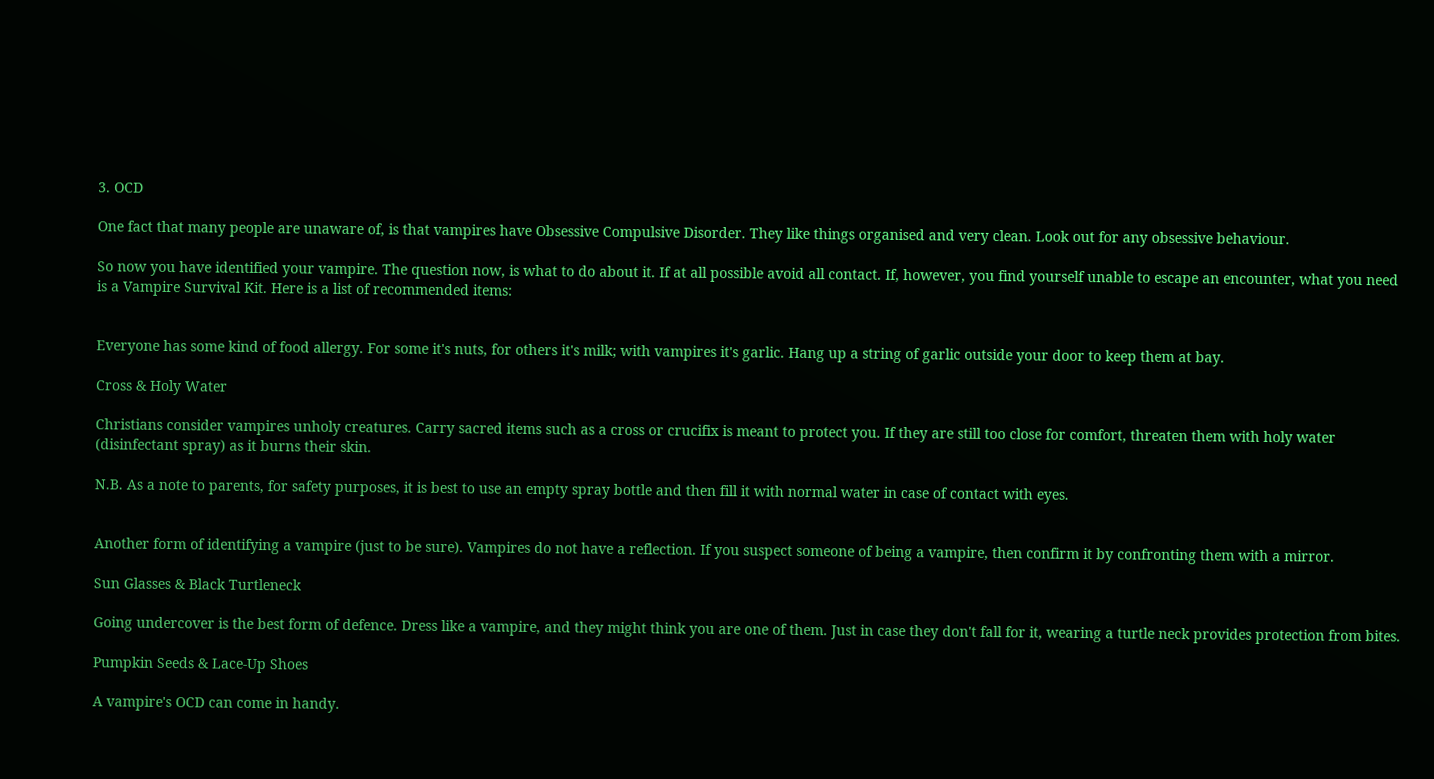3. OCD

One fact that many people are unaware of, is that vampires have Obsessive Compulsive Disorder. They like things organised and very clean. Look out for any obsessive behaviour.

So now you have identified your vampire. The question now, is what to do about it. If at all possible avoid all contact. If, however, you find yourself unable to escape an encounter, what you need is a Vampire Survival Kit. Here is a list of recommended items:


Everyone has some kind of food allergy. For some it's nuts, for others it's milk; with vampires it's garlic. Hang up a string of garlic outside your door to keep them at bay.

Cross & Holy Water

Christians consider vampires unholy creatures. Carry sacred items such as a cross or crucifix is meant to protect you. If they are still too close for comfort, threaten them with holy water (disinfectant spray) as it burns their skin.

N.B. As a note to parents, for safety purposes, it is best to use an empty spray bottle and then fill it with normal water in case of contact with eyes.


Another form of identifying a vampire (just to be sure). Vampires do not have a reflection. If you suspect someone of being a vampire, then confirm it by confronting them with a mirror.

Sun Glasses & Black Turtleneck

Going undercover is the best form of defence. Dress like a vampire, and they might think you are one of them. Just in case they don't fall for it, wearing a turtle neck provides protection from bites.

Pumpkin Seeds & Lace-Up Shoes

A vampire's OCD can come in handy.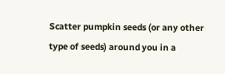Scatter pumpkin seeds (or any other type of seeds) around you in a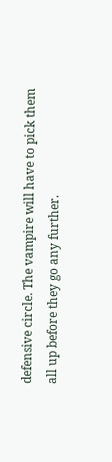defensive circle. The vampire will have to pick them all up before they go any further.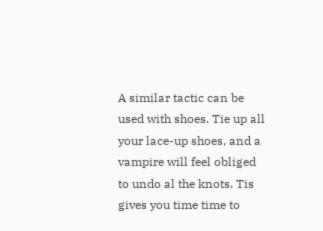A similar tactic can be used with shoes. Tie up all your lace-up shoes, and a vampire will feel obliged to undo al the knots. Tis gives you time time to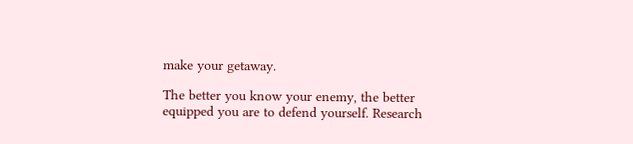make your getaway.

The better you know your enemy, the better equipped you are to defend yourself. Research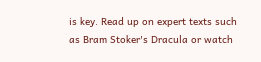is key. Read up on expert texts such as Bram Stoker's Dracula or watch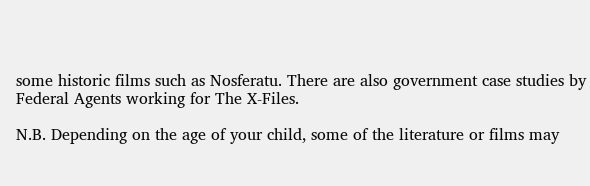some historic films such as Nosferatu. There are also government case studies by Federal Agents working for The X-Files.

N.B. Depending on the age of your child, some of the literature or films may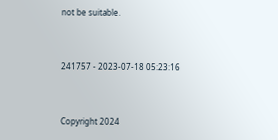not be suitable.


241757 - 2023-07-18 05:23:16


Copyright 2024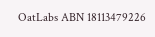OatLabs ABN 18113479226